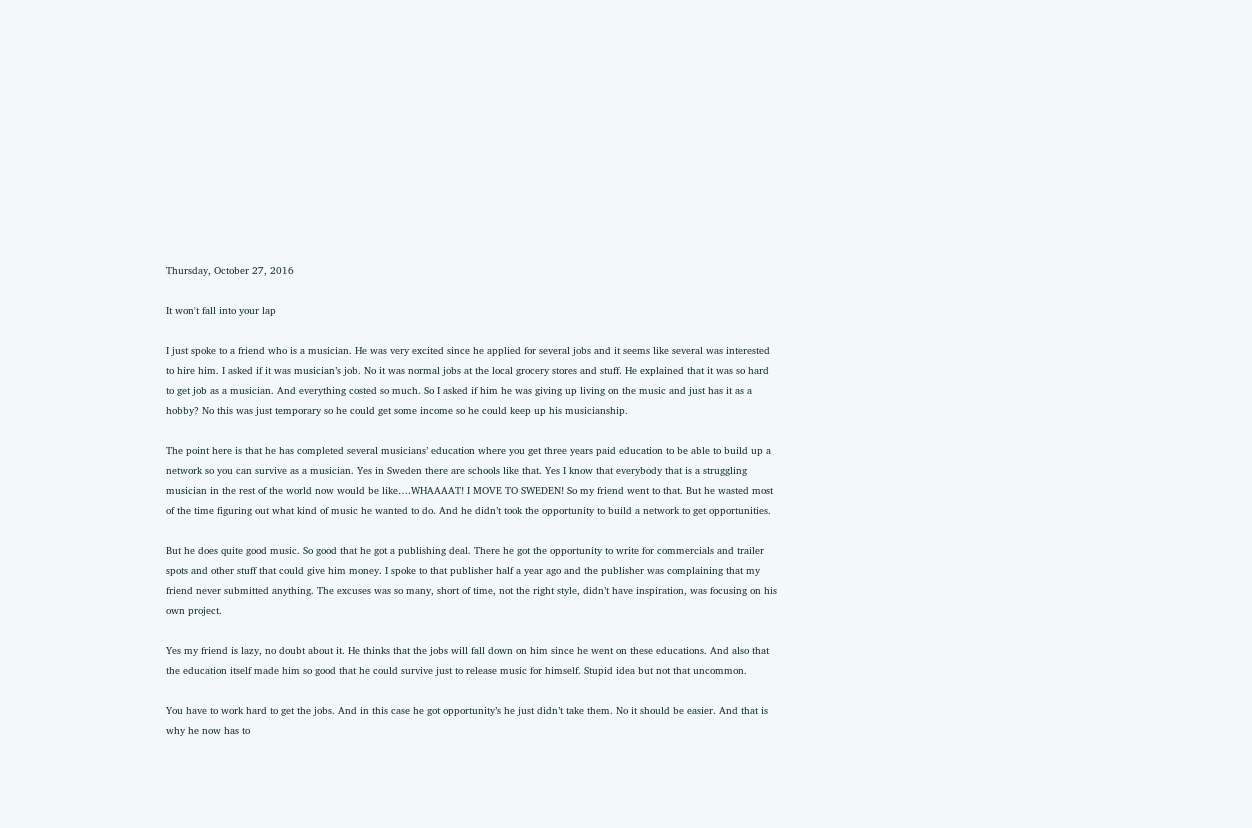Thursday, October 27, 2016

It won't fall into your lap

I just spoke to a friend who is a musician. He was very excited since he applied for several jobs and it seems like several was interested to hire him. I asked if it was musician’s job. No it was normal jobs at the local grocery stores and stuff. He explained that it was so hard to get job as a musician. And everything costed so much. So I asked if him he was giving up living on the music and just has it as a hobby? No this was just temporary so he could get some income so he could keep up his musicianship.

The point here is that he has completed several musicians’ education where you get three years paid education to be able to build up a network so you can survive as a musician. Yes in Sweden there are schools like that. Yes I know that everybody that is a struggling musician in the rest of the world now would be like….WHAAAAT! I MOVE TO SWEDEN! So my friend went to that. But he wasted most of the time figuring out what kind of music he wanted to do. And he didn’t took the opportunity to build a network to get opportunities.

But he does quite good music. So good that he got a publishing deal. There he got the opportunity to write for commercials and trailer spots and other stuff that could give him money. I spoke to that publisher half a year ago and the publisher was complaining that my friend never submitted anything. The excuses was so many, short of time, not the right style, didn’t have inspiration, was focusing on his own project.

Yes my friend is lazy, no doubt about it. He thinks that the jobs will fall down on him since he went on these educations. And also that the education itself made him so good that he could survive just to release music for himself. Stupid idea but not that uncommon.

You have to work hard to get the jobs. And in this case he got opportunity’s he just didn’t take them. No it should be easier. And that is why he now has to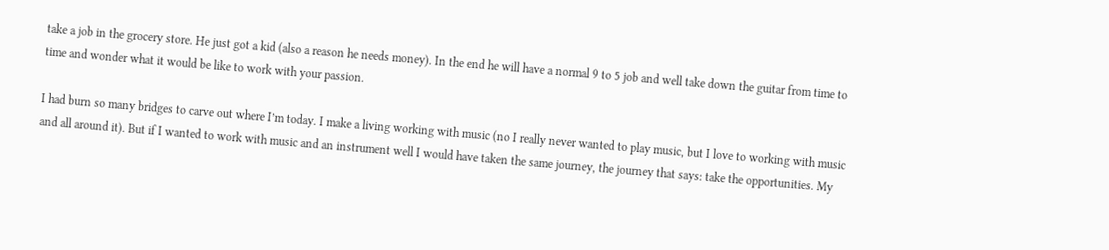take a job in the grocery store. He just got a kid (also a reason he needs money). In the end he will have a normal 9 to 5 job and well take down the guitar from time to time and wonder what it would be like to work with your passion.

I had burn so many bridges to carve out where I’m today. I make a living working with music (no I really never wanted to play music, but I love to working with music and all around it). But if I wanted to work with music and an instrument well I would have taken the same journey, the journey that says: take the opportunities. My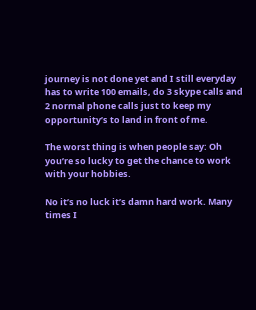journey is not done yet and I still everyday has to write 100 emails, do 3 skype calls and 2 normal phone calls just to keep my opportunity’s to land in front of me.

The worst thing is when people say: Oh you’re so lucky to get the chance to work with your hobbies.

No it’s no luck it’s damn hard work. Many times I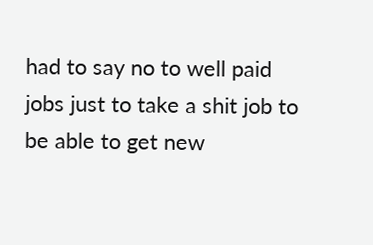had to say no to well paid jobs just to take a shit job to be able to get new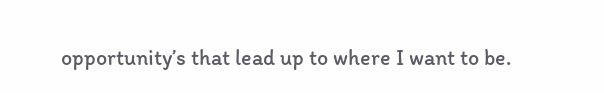opportunity’s that lead up to where I want to be.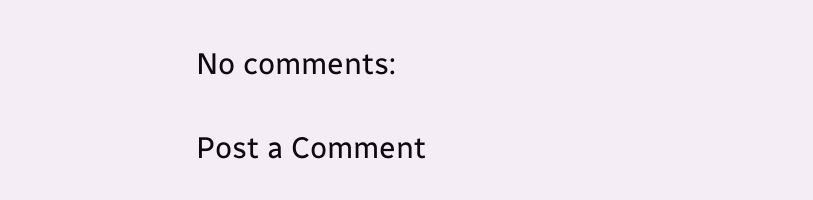No comments:

Post a Comment